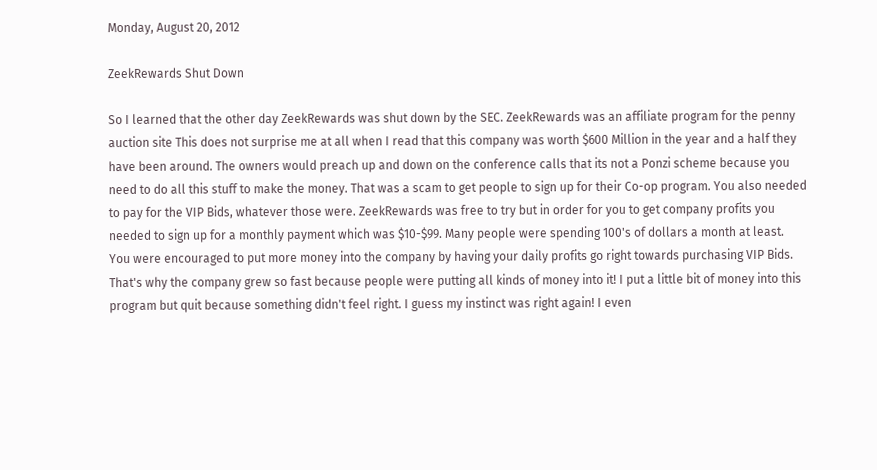Monday, August 20, 2012

ZeekRewards Shut Down

So I learned that the other day ZeekRewards was shut down by the SEC. ZeekRewards was an affiliate program for the penny auction site This does not surprise me at all when I read that this company was worth $600 Million in the year and a half they have been around. The owners would preach up and down on the conference calls that its not a Ponzi scheme because you need to do all this stuff to make the money. That was a scam to get people to sign up for their Co-op program. You also needed to pay for the VIP Bids, whatever those were. ZeekRewards was free to try but in order for you to get company profits you needed to sign up for a monthly payment which was $10-$99. Many people were spending 100's of dollars a month at least. You were encouraged to put more money into the company by having your daily profits go right towards purchasing VIP Bids. That's why the company grew so fast because people were putting all kinds of money into it! I put a little bit of money into this program but quit because something didn't feel right. I guess my instinct was right again! I even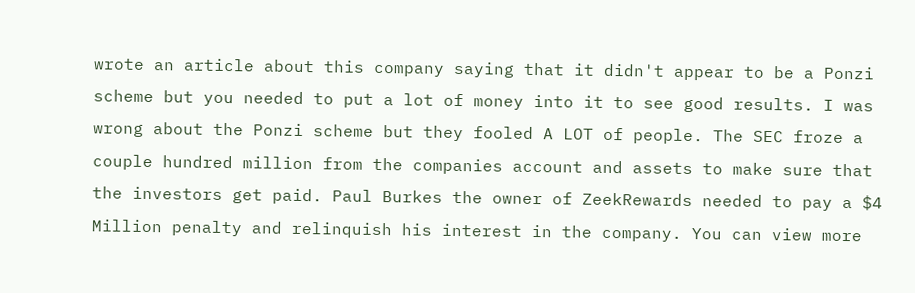wrote an article about this company saying that it didn't appear to be a Ponzi scheme but you needed to put a lot of money into it to see good results. I was wrong about the Ponzi scheme but they fooled A LOT of people. The SEC froze a couple hundred million from the companies account and assets to make sure that the investors get paid. Paul Burkes the owner of ZeekRewards needed to pay a $4 Million penalty and relinquish his interest in the company. You can view more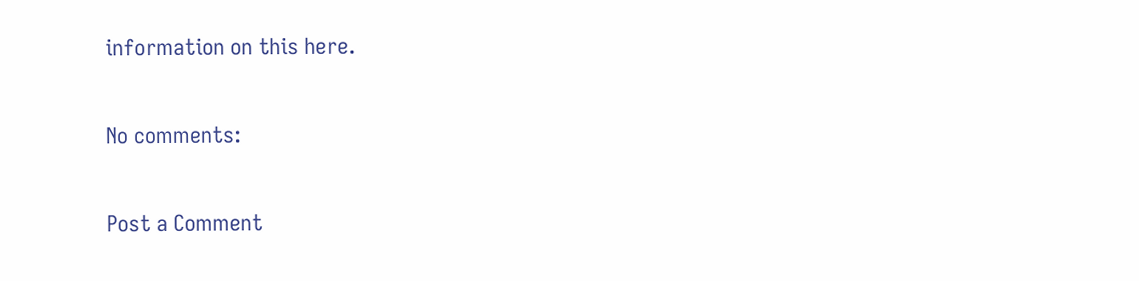information on this here.

No comments:

Post a Comment